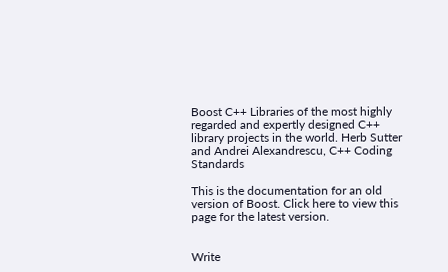Boost C++ Libraries of the most highly regarded and expertly designed C++ library projects in the world. Herb Sutter and Andrei Alexandrescu, C++ Coding Standards

This is the documentation for an old version of Boost. Click here to view this page for the latest version.


Write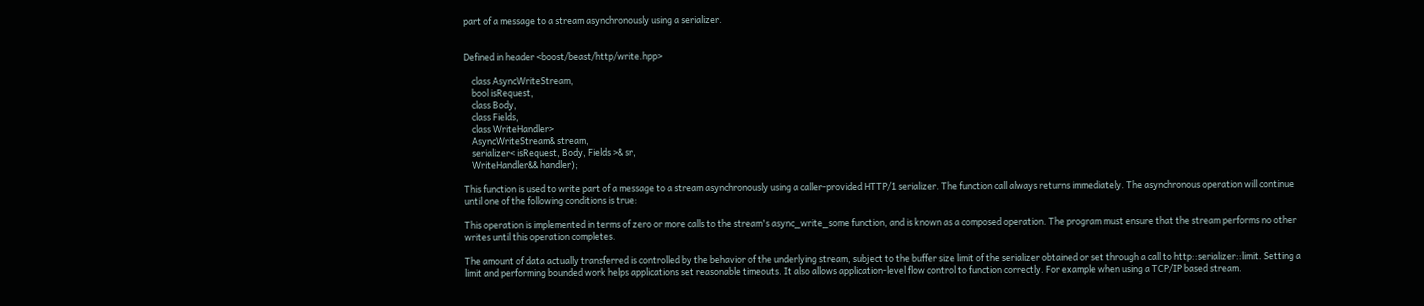part of a message to a stream asynchronously using a serializer.


Defined in header <boost/beast/http/write.hpp>

    class AsyncWriteStream,
    bool isRequest,
    class Body,
    class Fields,
    class WriteHandler>
    AsyncWriteStream& stream,
    serializer< isRequest, Body, Fields >& sr,
    WriteHandler&& handler);

This function is used to write part of a message to a stream asynchronously using a caller-provided HTTP/1 serializer. The function call always returns immediately. The asynchronous operation will continue until one of the following conditions is true:

This operation is implemented in terms of zero or more calls to the stream's async_write_some function, and is known as a composed operation. The program must ensure that the stream performs no other writes until this operation completes.

The amount of data actually transferred is controlled by the behavior of the underlying stream, subject to the buffer size limit of the serializer obtained or set through a call to http::serializer::limit. Setting a limit and performing bounded work helps applications set reasonable timeouts. It also allows application-level flow control to function correctly. For example when using a TCP/IP based stream.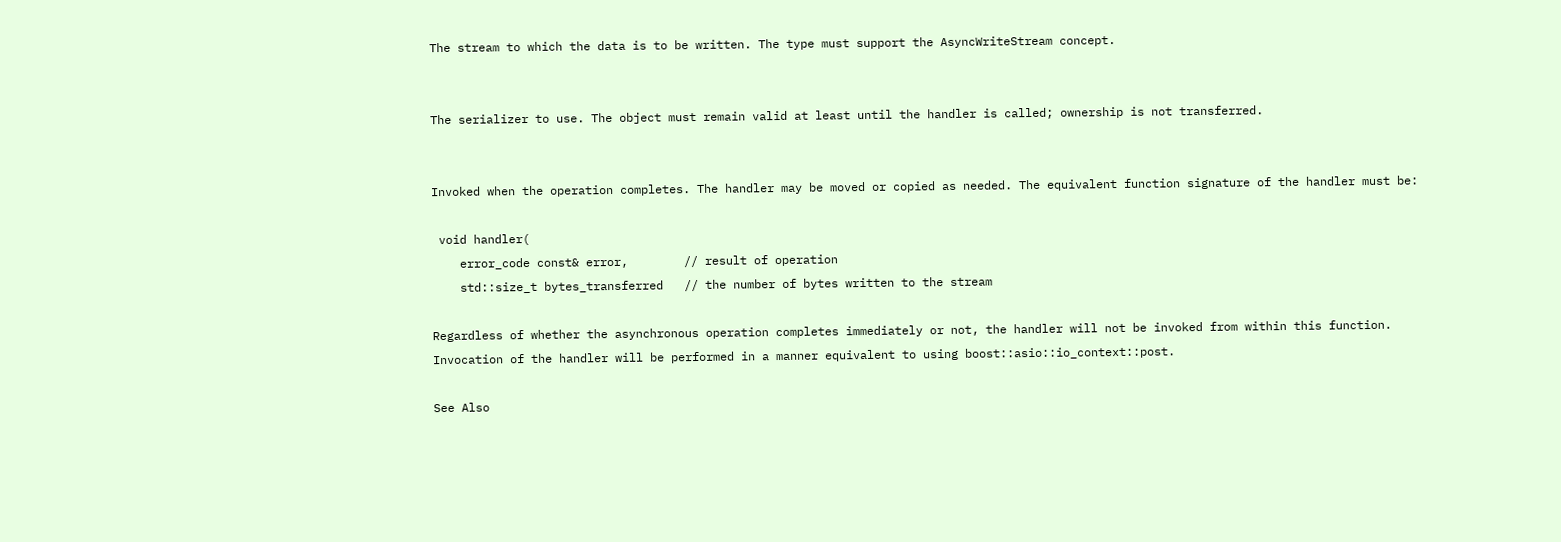The stream to which the data is to be written. The type must support the AsyncWriteStream concept.


The serializer to use. The object must remain valid at least until the handler is called; ownership is not transferred.


Invoked when the operation completes. The handler may be moved or copied as needed. The equivalent function signature of the handler must be:

 void handler(
    error_code const& error,        // result of operation
    std::size_t bytes_transferred   // the number of bytes written to the stream

Regardless of whether the asynchronous operation completes immediately or not, the handler will not be invoked from within this function. Invocation of the handler will be performed in a manner equivalent to using boost::asio::io_context::post.

See Also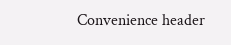Convenience header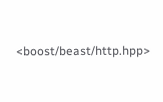<boost/beast/http.hpp>